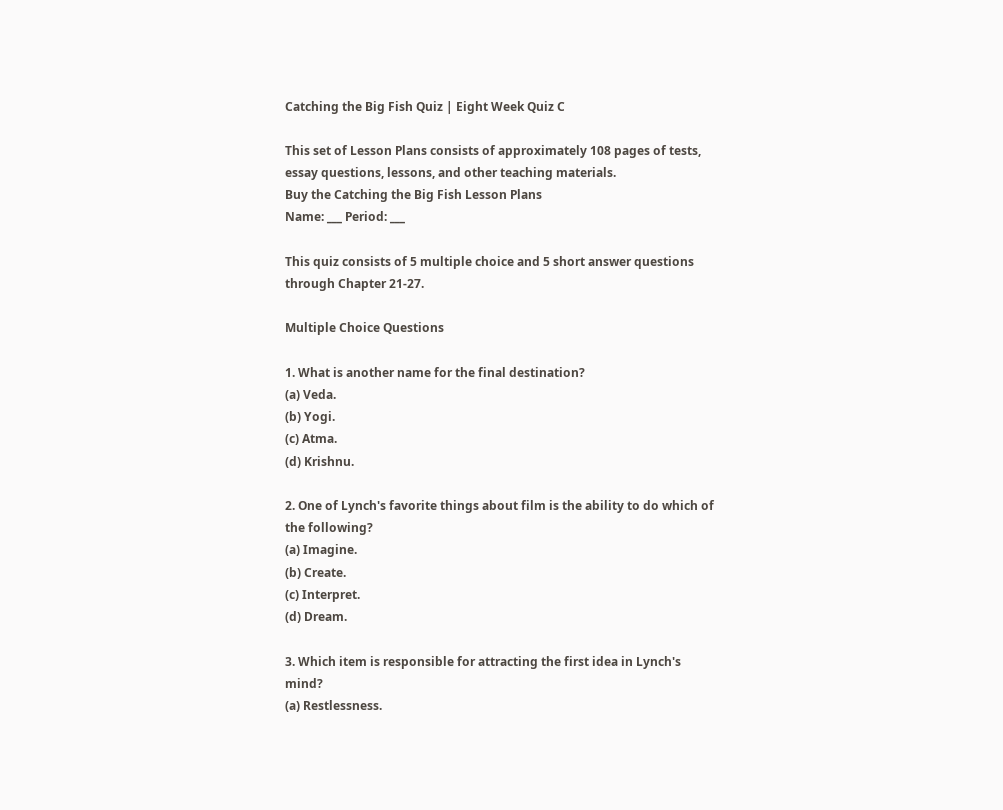Catching the Big Fish Quiz | Eight Week Quiz C

This set of Lesson Plans consists of approximately 108 pages of tests, essay questions, lessons, and other teaching materials.
Buy the Catching the Big Fish Lesson Plans
Name: ___ Period: ___

This quiz consists of 5 multiple choice and 5 short answer questions through Chapter 21-27.

Multiple Choice Questions

1. What is another name for the final destination?
(a) Veda.
(b) Yogi.
(c) Atma.
(d) Krishnu.

2. One of Lynch's favorite things about film is the ability to do which of the following?
(a) Imagine.
(b) Create.
(c) Interpret.
(d) Dream.

3. Which item is responsible for attracting the first idea in Lynch's mind?
(a) Restlessness.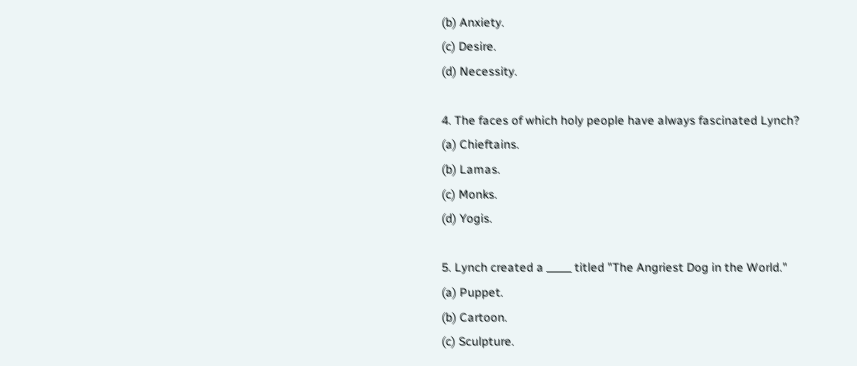(b) Anxiety.
(c) Desire.
(d) Necessity.

4. The faces of which holy people have always fascinated Lynch?
(a) Chieftains.
(b) Lamas.
(c) Monks.
(d) Yogis.

5. Lynch created a _____ titled "The Angriest Dog in the World."
(a) Puppet.
(b) Cartoon.
(c) Sculpture.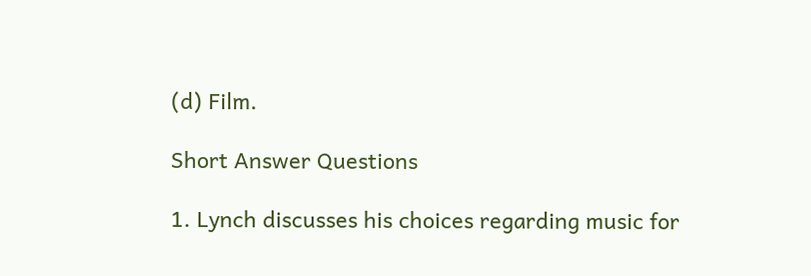(d) Film.

Short Answer Questions

1. Lynch discusses his choices regarding music for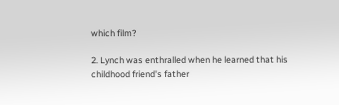which film?

2. Lynch was enthralled when he learned that his childhood friend's father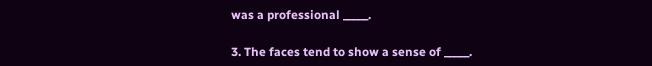was a professional _____.

3. The faces tend to show a sense of _____.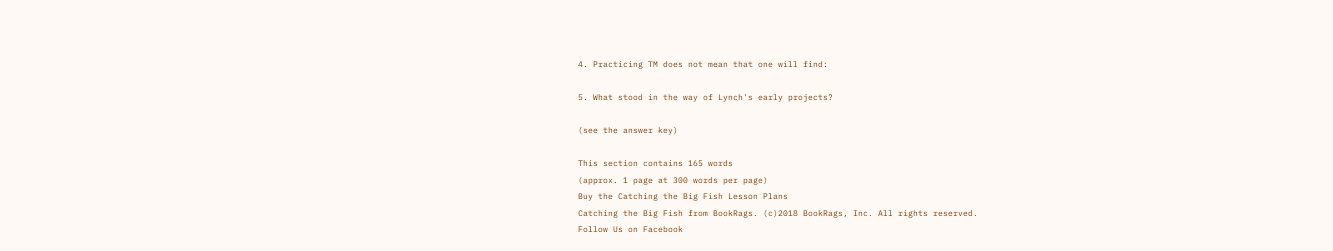4. Practicing TM does not mean that one will find:

5. What stood in the way of Lynch's early projects?

(see the answer key)

This section contains 165 words
(approx. 1 page at 300 words per page)
Buy the Catching the Big Fish Lesson Plans
Catching the Big Fish from BookRags. (c)2018 BookRags, Inc. All rights reserved.
Follow Us on Facebook